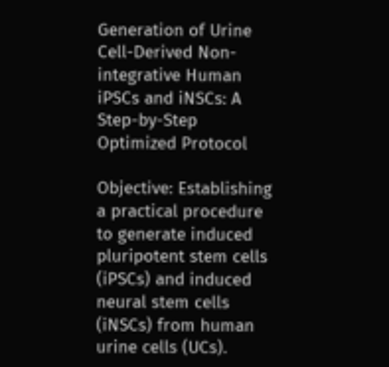Generation of Urine Cell-Derived Non-integrative Human iPSCs and iNSCs: A Step-by-Step Optimized Protocol

Objective: Establishing a practical procedure to generate induced pluripotent stem cells (iPSCs) and induced neural stem cells (iNSCs) from human urine cells (UCs).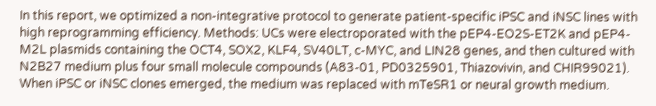In this report, we optimized a non-integrative protocol to generate patient-specific iPSC and iNSC lines with high reprogramming efficiency. Methods: UCs were electroporated with the pEP4-EO2S-ET2K and pEP4-M2L plasmids containing the OCT4, SOX2, KLF4, SV40LT, c-MYC, and LIN28 genes, and then cultured with N2B27 medium plus four small molecule compounds (A83-01, PD0325901, Thiazovivin, and CHIR99021). When iPSC or iNSC clones emerged, the medium was replaced with mTeSR1 or neural growth medium.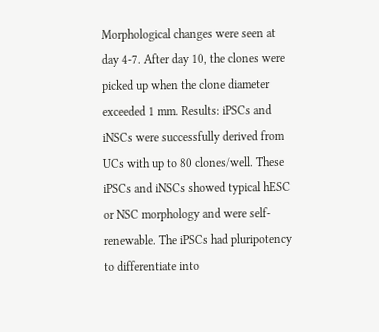Morphological changes were seen at day 4-7. After day 10, the clones were picked up when the clone diameter exceeded 1 mm. Results: iPSCs and iNSCs were successfully derived from UCs with up to 80 clones/well. These iPSCs and iNSCs showed typical hESC or NSC morphology and were self-renewable. The iPSCs had pluripotency to differentiate into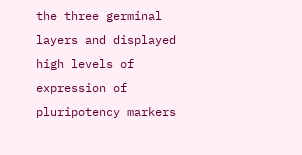the three germinal layers and displayed high levels of expression of pluripotency markers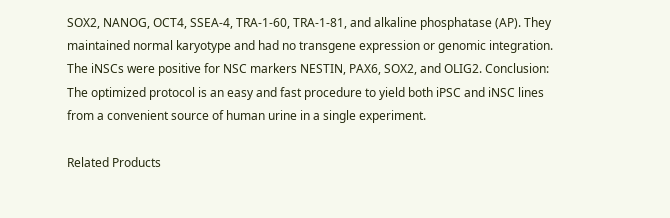SOX2, NANOG, OCT4, SSEA-4, TRA-1-60, TRA-1-81, and alkaline phosphatase (AP). They maintained normal karyotype and had no transgene expression or genomic integration. The iNSCs were positive for NSC markers NESTIN, PAX6, SOX2, and OLIG2. Conclusion: The optimized protocol is an easy and fast procedure to yield both iPSC and iNSC lines from a convenient source of human urine in a single experiment.

Related Products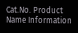Cat.No. Product Name Information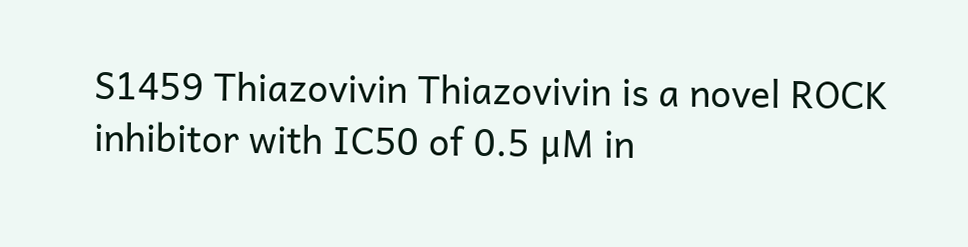S1459 Thiazovivin Thiazovivin is a novel ROCK inhibitor with IC50 of 0.5 μM in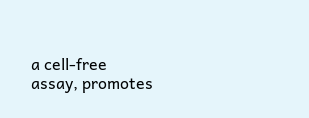a cell-free assay, promotes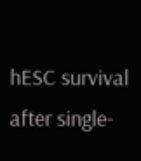hESC survival after single-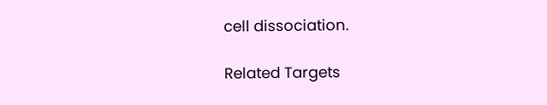cell dissociation.

Related Targets